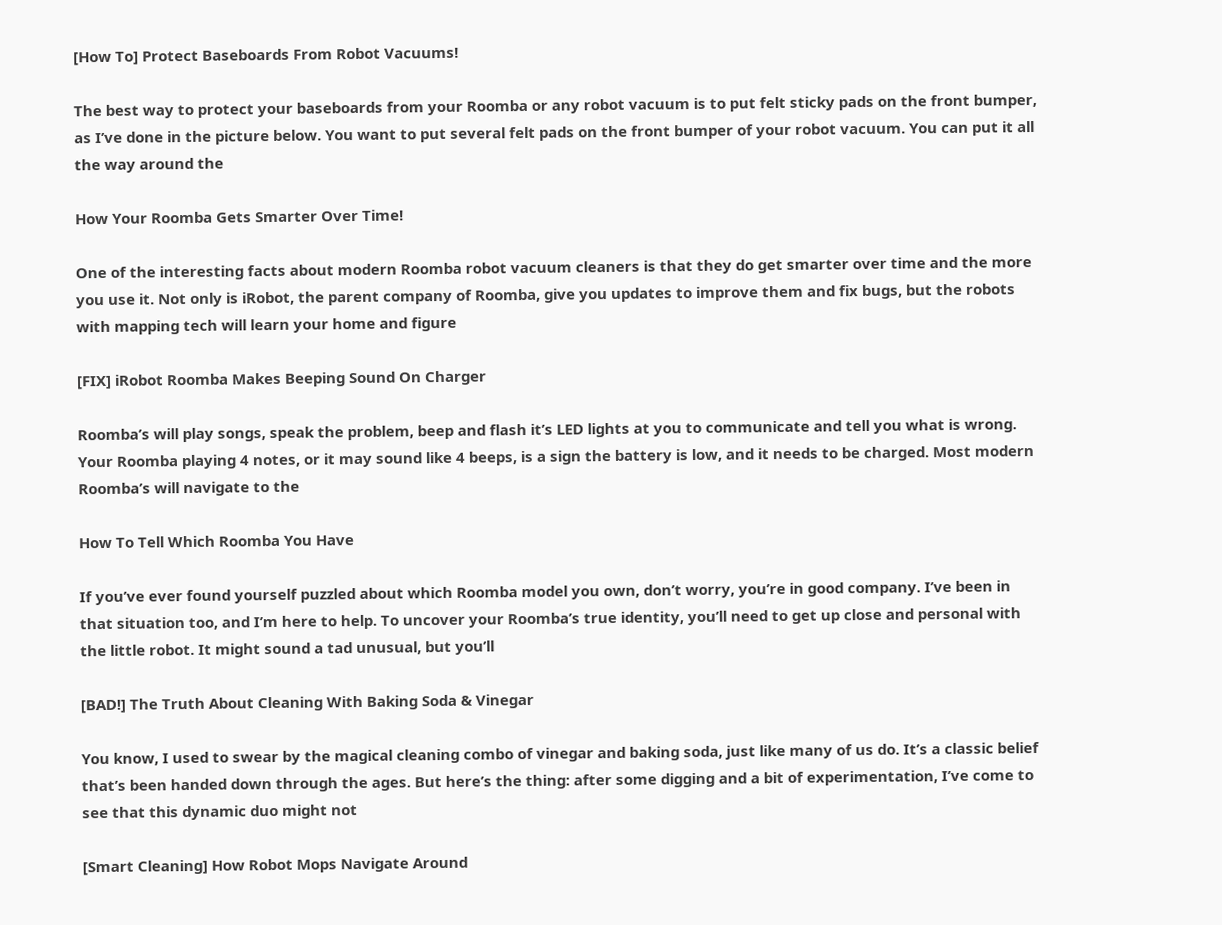[How To] Protect Baseboards From Robot Vacuums!

The best way to protect your baseboards from your Roomba or any robot vacuum is to put felt sticky pads on the front bumper, as I’ve done in the picture below. You want to put several felt pads on the front bumper of your robot vacuum. You can put it all the way around the

How Your Roomba Gets Smarter Over Time!

One of the interesting facts about modern Roomba robot vacuum cleaners is that they do get smarter over time and the more you use it. Not only is iRobot, the parent company of Roomba, give you updates to improve them and fix bugs, but the robots with mapping tech will learn your home and figure

[FIX] iRobot Roomba Makes Beeping Sound On Charger

Roomba’s will play songs, speak the problem, beep and flash it’s LED lights at you to communicate and tell you what is wrong. Your Roomba playing 4 notes, or it may sound like 4 beeps, is a sign the battery is low, and it needs to be charged. Most modern Roomba’s will navigate to the

How To Tell Which Roomba You Have

If you’ve ever found yourself puzzled about which Roomba model you own, don’t worry, you’re in good company. I’ve been in that situation too, and I’m here to help. To uncover your Roomba’s true identity, you’ll need to get up close and personal with the little robot. It might sound a tad unusual, but you’ll

[BAD!] The Truth About Cleaning With Baking Soda & Vinegar

You know, I used to swear by the magical cleaning combo of vinegar and baking soda, just like many of us do. It’s a classic belief that’s been handed down through the ages. But here’s the thing: after some digging and a bit of experimentation, I’ve come to see that this dynamic duo might not

[Smart Cleaning] How Robot Mops Navigate Around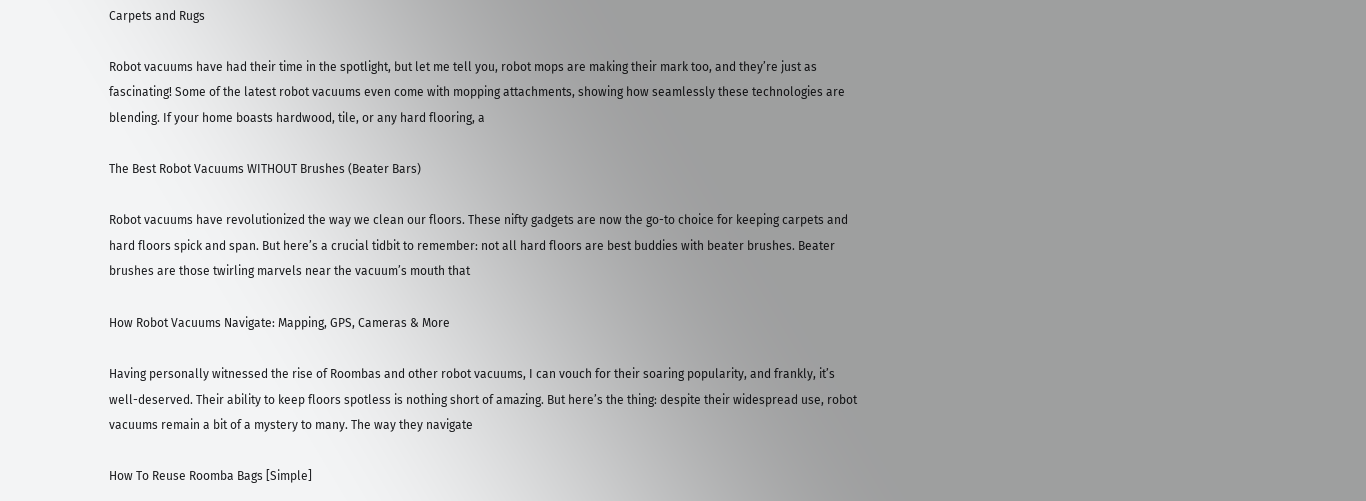Carpets and Rugs

Robot vacuums have had their time in the spotlight, but let me tell you, robot mops are making their mark too, and they’re just as fascinating! Some of the latest robot vacuums even come with mopping attachments, showing how seamlessly these technologies are blending. If your home boasts hardwood, tile, or any hard flooring, a

The Best Robot Vacuums WITHOUT Brushes (Beater Bars)

Robot vacuums have revolutionized the way we clean our floors. These nifty gadgets are now the go-to choice for keeping carpets and hard floors spick and span. But here’s a crucial tidbit to remember: not all hard floors are best buddies with beater brushes. Beater brushes are those twirling marvels near the vacuum’s mouth that

How Robot Vacuums Navigate: Mapping, GPS, Cameras & More

Having personally witnessed the rise of Roombas and other robot vacuums, I can vouch for their soaring popularity, and frankly, it’s well-deserved. Their ability to keep floors spotless is nothing short of amazing. But here’s the thing: despite their widespread use, robot vacuums remain a bit of a mystery to many. The way they navigate

How To Reuse Roomba Bags [Simple]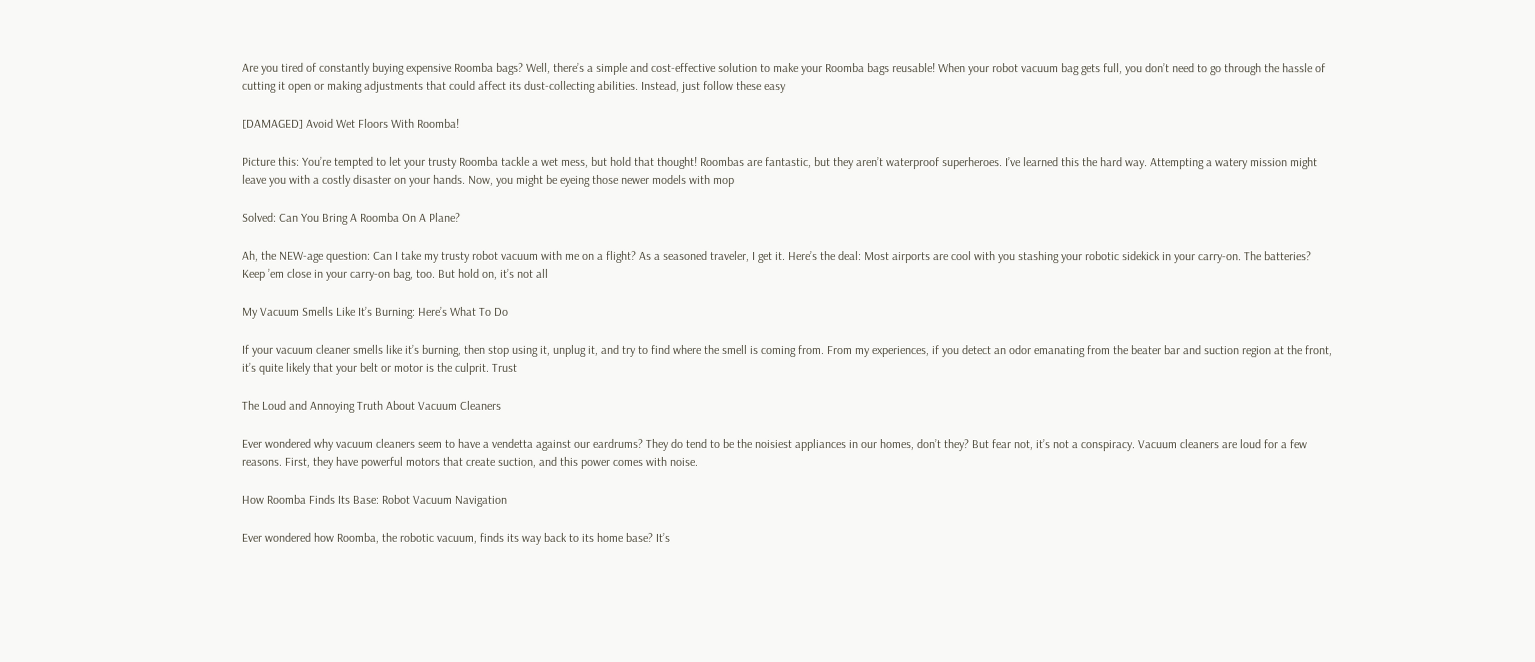Are you tired of constantly buying expensive Roomba bags? Well, there’s a simple and cost-effective solution to make your Roomba bags reusable! When your robot vacuum bag gets full, you don’t need to go through the hassle of cutting it open or making adjustments that could affect its dust-collecting abilities. Instead, just follow these easy

[DAMAGED] Avoid Wet Floors With Roomba!

Picture this: You’re tempted to let your trusty Roomba tackle a wet mess, but hold that thought! Roombas are fantastic, but they aren’t waterproof superheroes. I’ve learned this the hard way. Attempting a watery mission might leave you with a costly disaster on your hands. Now, you might be eyeing those newer models with mop

Solved: Can You Bring A Roomba On A Plane?

Ah, the NEW-age question: Can I take my trusty robot vacuum with me on a flight? As a seasoned traveler, I get it. Here’s the deal: Most airports are cool with you stashing your robotic sidekick in your carry-on. The batteries? Keep ’em close in your carry-on bag, too. But hold on, it’s not all

My Vacuum Smells Like It’s Burning: Here’s What To Do

If your vacuum cleaner smells like it’s burning, then stop using it, unplug it, and try to find where the smell is coming from. From my experiences, if you detect an odor emanating from the beater bar and suction region at the front, it’s quite likely that your belt or motor is the culprit. Trust

The Loud and Annoying Truth About Vacuum Cleaners

Ever wondered why vacuum cleaners seem to have a vendetta against our eardrums? They do tend to be the noisiest appliances in our homes, don’t they? But fear not, it’s not a conspiracy. Vacuum cleaners are loud for a few reasons. First, they have powerful motors that create suction, and this power comes with noise.

How Roomba Finds Its Base: Robot Vacuum Navigation

Ever wondered how Roomba, the robotic vacuum, finds its way back to its home base? It’s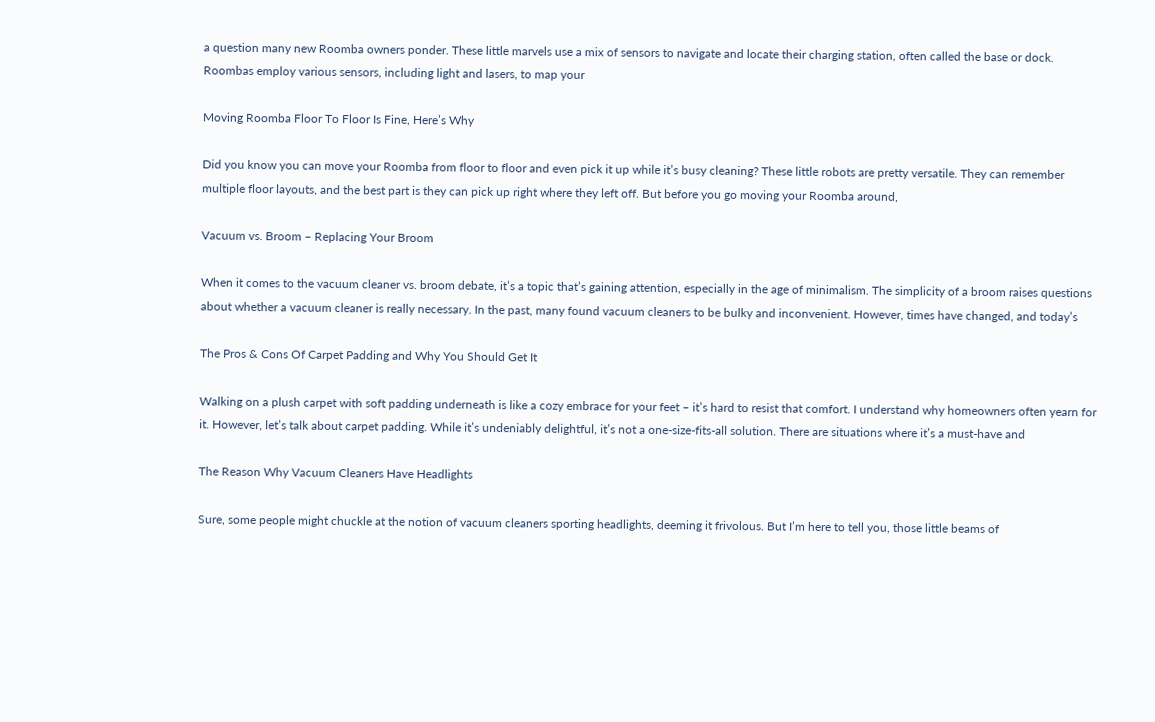a question many new Roomba owners ponder. These little marvels use a mix of sensors to navigate and locate their charging station, often called the base or dock. Roombas employ various sensors, including light and lasers, to map your

Moving Roomba Floor To Floor Is Fine, Here’s Why

Did you know you can move your Roomba from floor to floor and even pick it up while it’s busy cleaning? These little robots are pretty versatile. They can remember multiple floor layouts, and the best part is they can pick up right where they left off. But before you go moving your Roomba around,

Vacuum vs. Broom – Replacing Your Broom

When it comes to the vacuum cleaner vs. broom debate, it’s a topic that’s gaining attention, especially in the age of minimalism. The simplicity of a broom raises questions about whether a vacuum cleaner is really necessary. In the past, many found vacuum cleaners to be bulky and inconvenient. However, times have changed, and today’s

The Pros & Cons Of Carpet Padding and Why You Should Get It

Walking on a plush carpet with soft padding underneath is like a cozy embrace for your feet – it’s hard to resist that comfort. I understand why homeowners often yearn for it. However, let’s talk about carpet padding. While it’s undeniably delightful, it’s not a one-size-fits-all solution. There are situations where it’s a must-have and

The Reason Why Vacuum Cleaners Have Headlights

Sure, some people might chuckle at the notion of vacuum cleaners sporting headlights, deeming it frivolous. But I’m here to tell you, those little beams of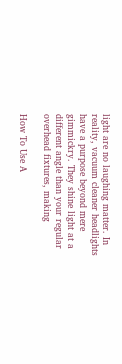light are no laughing matter. In reality, vacuum cleaner headlights have a purpose beyond mere gimmickry. They shine light at a different angle than your regular overhead fixtures, making

How To Use A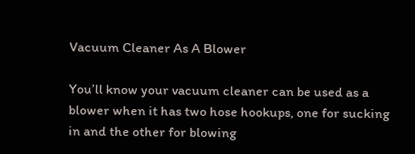Vacuum Cleaner As A Blower

You’ll know your vacuum cleaner can be used as a blower when it has two hose hookups, one for sucking in and the other for blowing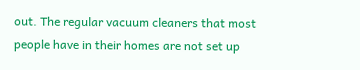out. The regular vacuum cleaners that most people have in their homes are not set up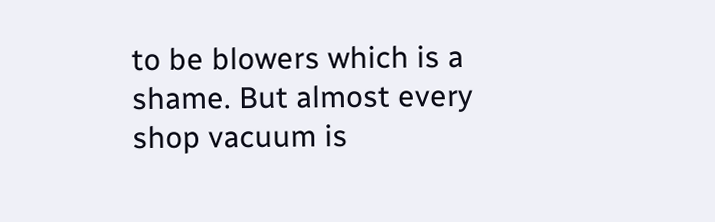to be blowers which is a shame. But almost every shop vacuum is